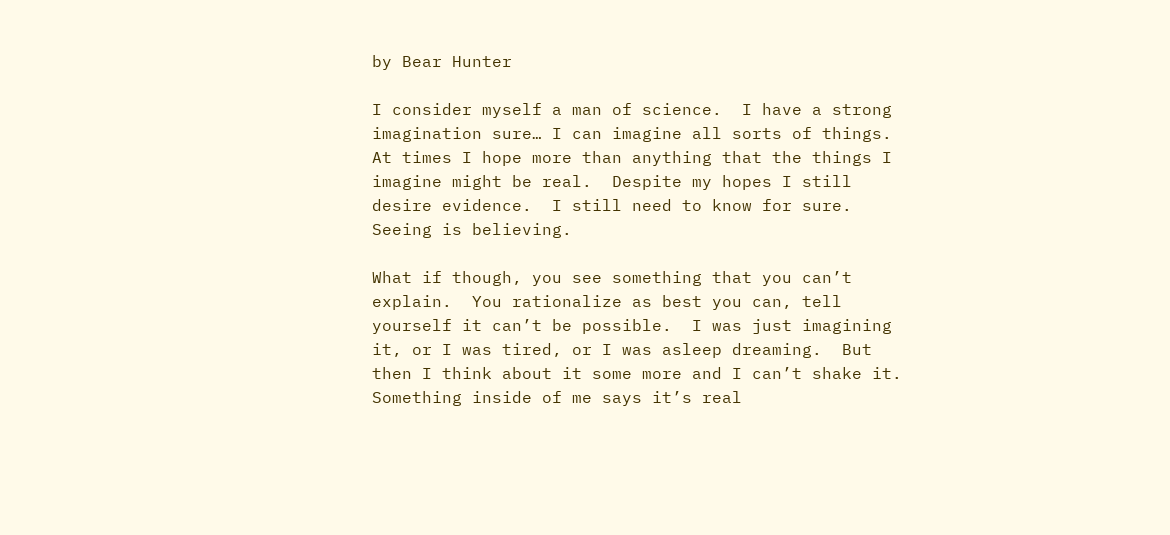by Bear Hunter

I consider myself a man of science.  I have a strong imagination sure… I can imagine all sorts of things.  At times I hope more than anything that the things I imagine might be real.  Despite my hopes I still desire evidence.  I still need to know for sure.  Seeing is believing.

What if though, you see something that you can’t explain.  You rationalize as best you can, tell yourself it can’t be possible.  I was just imagining it, or I was tired, or I was asleep dreaming.  But then I think about it some more and I can’t shake it.  Something inside of me says it’s real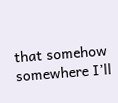that somehow somewhere I’ll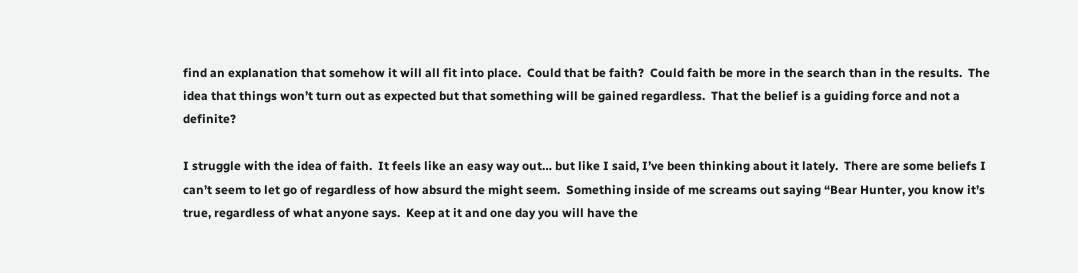find an explanation that somehow it will all fit into place.  Could that be faith?  Could faith be more in the search than in the results.  The idea that things won’t turn out as expected but that something will be gained regardless.  That the belief is a guiding force and not a definite?

I struggle with the idea of faith.  It feels like an easy way out… but like I said, I’ve been thinking about it lately.  There are some beliefs I can’t seem to let go of regardless of how absurd the might seem.  Something inside of me screams out saying “Bear Hunter, you know it’s true, regardless of what anyone says.  Keep at it and one day you will have the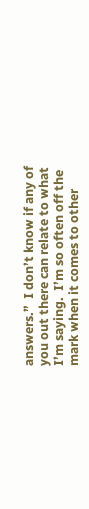answers.”  I don’t know if any of you out there can relate to what I’m saying.  I’m so often off the mark when it comes to other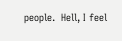people.  Hell, I feel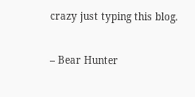crazy just typing this blog.

– Bear Hunter